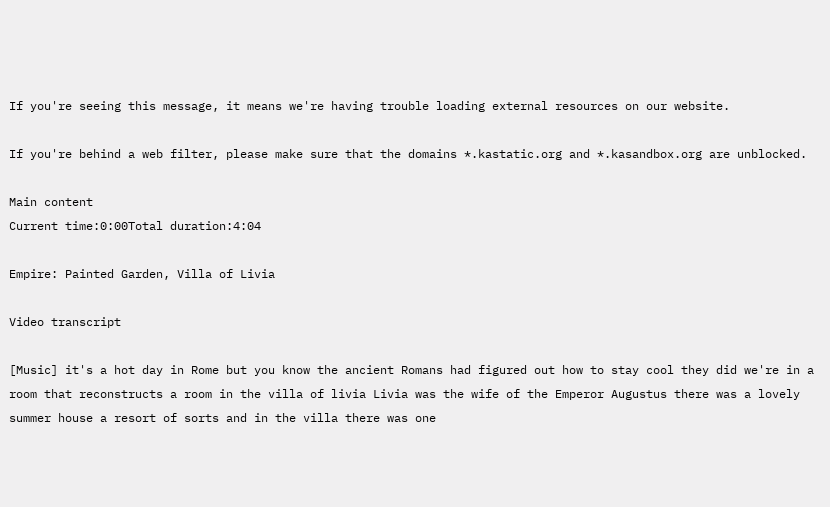If you're seeing this message, it means we're having trouble loading external resources on our website.

If you're behind a web filter, please make sure that the domains *.kastatic.org and *.kasandbox.org are unblocked.

Main content
Current time:0:00Total duration:4:04

Empire: Painted Garden, Villa of Livia

Video transcript

[Music] it's a hot day in Rome but you know the ancient Romans had figured out how to stay cool they did we're in a room that reconstructs a room in the villa of livia Livia was the wife of the Emperor Augustus there was a lovely summer house a resort of sorts and in the villa there was one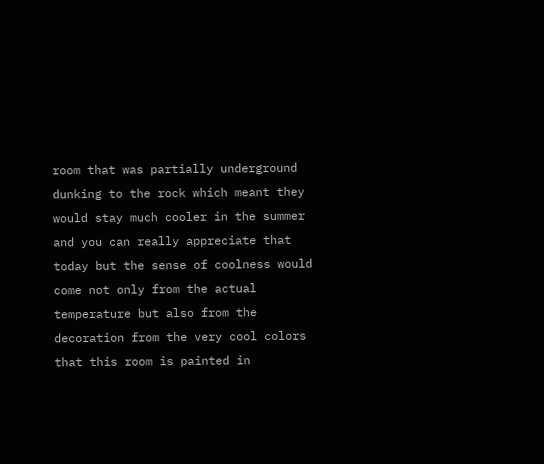room that was partially underground dunking to the rock which meant they would stay much cooler in the summer and you can really appreciate that today but the sense of coolness would come not only from the actual temperature but also from the decoration from the very cool colors that this room is painted in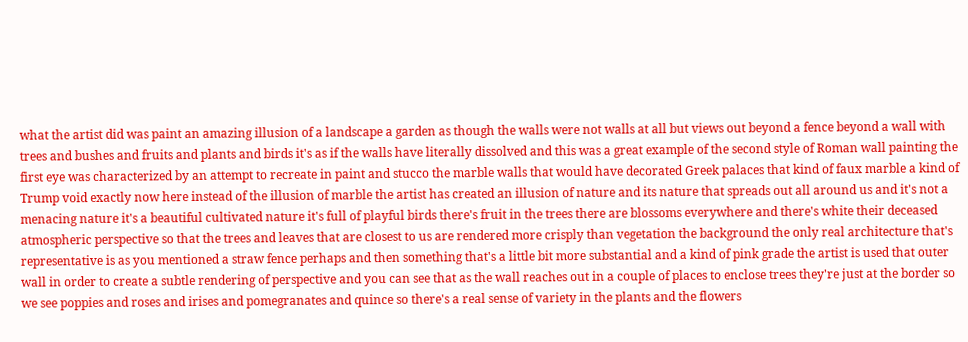what the artist did was paint an amazing illusion of a landscape a garden as though the walls were not walls at all but views out beyond a fence beyond a wall with trees and bushes and fruits and plants and birds it's as if the walls have literally dissolved and this was a great example of the second style of Roman wall painting the first eye was characterized by an attempt to recreate in paint and stucco the marble walls that would have decorated Greek palaces that kind of faux marble a kind of Trump void exactly now here instead of the illusion of marble the artist has created an illusion of nature and its nature that spreads out all around us and it's not a menacing nature it's a beautiful cultivated nature it's full of playful birds there's fruit in the trees there are blossoms everywhere and there's white their deceased atmospheric perspective so that the trees and leaves that are closest to us are rendered more crisply than vegetation the background the only real architecture that's representative is as you mentioned a straw fence perhaps and then something that's a little bit more substantial and a kind of pink grade the artist is used that outer wall in order to create a subtle rendering of perspective and you can see that as the wall reaches out in a couple of places to enclose trees they're just at the border so we see poppies and roses and irises and pomegranates and quince so there's a real sense of variety in the plants and the flowers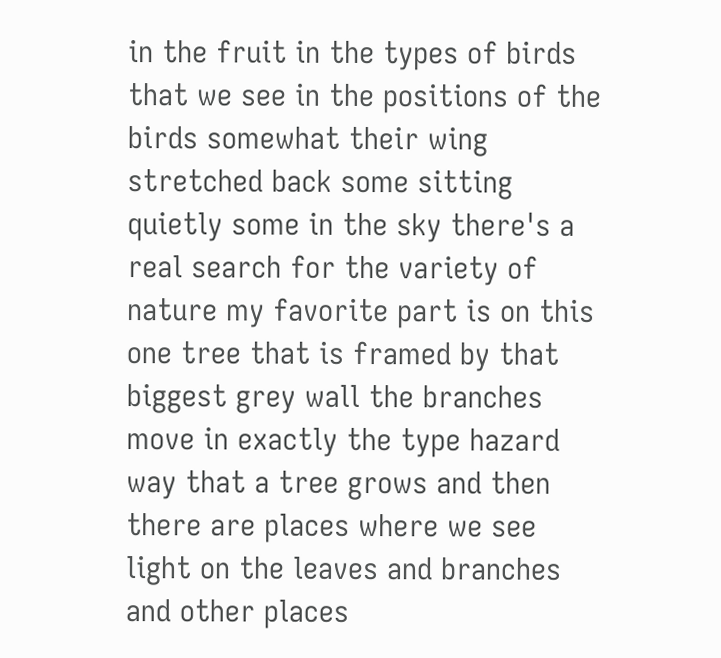in the fruit in the types of birds that we see in the positions of the birds somewhat their wing stretched back some sitting quietly some in the sky there's a real search for the variety of nature my favorite part is on this one tree that is framed by that biggest grey wall the branches move in exactly the type hazard way that a tree grows and then there are places where we see light on the leaves and branches and other places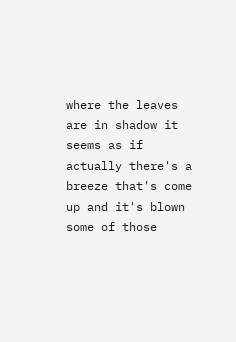where the leaves are in shadow it seems as if actually there's a breeze that's come up and it's blown some of those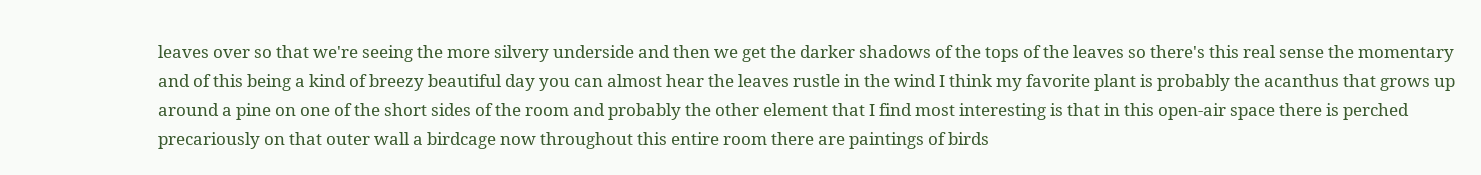leaves over so that we're seeing the more silvery underside and then we get the darker shadows of the tops of the leaves so there's this real sense the momentary and of this being a kind of breezy beautiful day you can almost hear the leaves rustle in the wind I think my favorite plant is probably the acanthus that grows up around a pine on one of the short sides of the room and probably the other element that I find most interesting is that in this open-air space there is perched precariously on that outer wall a birdcage now throughout this entire room there are paintings of birds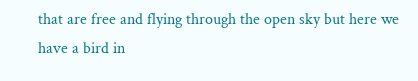that are free and flying through the open sky but here we have a bird in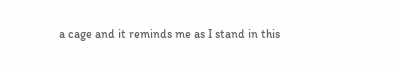a cage and it reminds me as I stand in this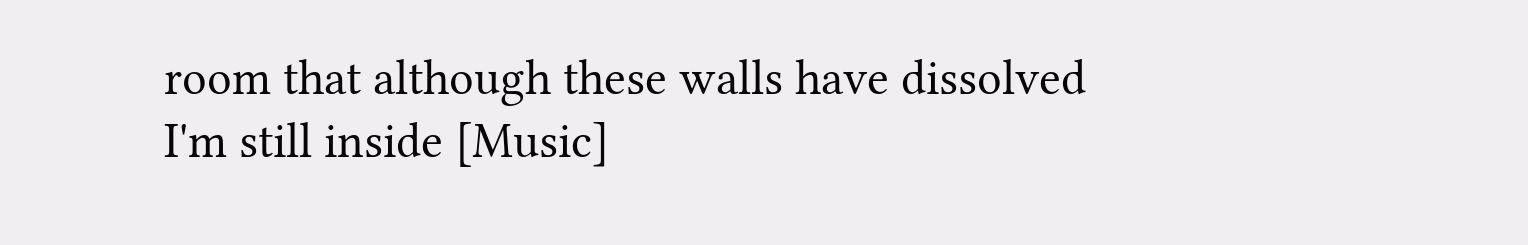room that although these walls have dissolved I'm still inside [Music]